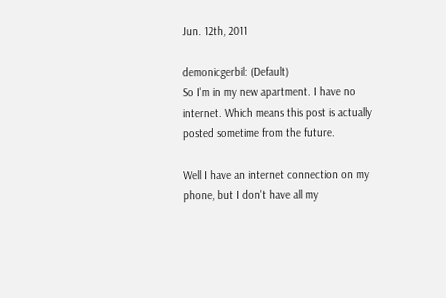Jun. 12th, 2011

demonicgerbil: (Default)
So I'm in my new apartment. I have no internet. Which means this post is actually posted sometime from the future.

Well I have an internet connection on my phone, but I don't have all my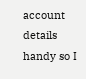account details handy so I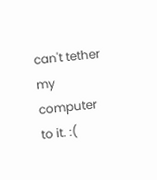can't tether my computer to it. :(